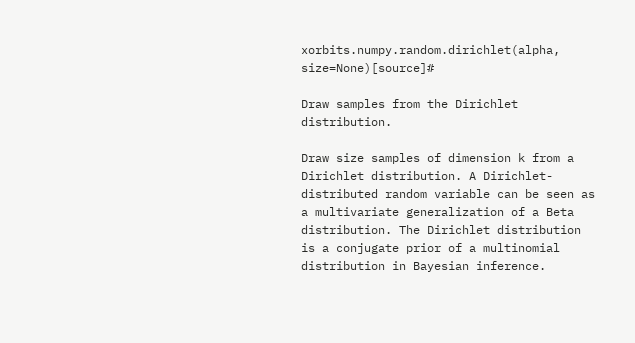xorbits.numpy.random.dirichlet(alpha, size=None)[source]#

Draw samples from the Dirichlet distribution.

Draw size samples of dimension k from a Dirichlet distribution. A Dirichlet-distributed random variable can be seen as a multivariate generalization of a Beta distribution. The Dirichlet distribution is a conjugate prior of a multinomial distribution in Bayesian inference.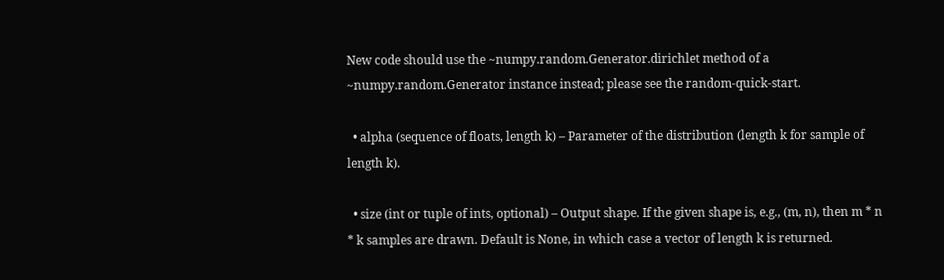New code should use the ~numpy.random.Generator.dirichlet method of a ~numpy.random.Generator instance instead; please see the random-quick-start.

  • alpha (sequence of floats, length k) – Parameter of the distribution (length k for sample of length k).

  • size (int or tuple of ints, optional) – Output shape. If the given shape is, e.g., (m, n), then m * n * k samples are drawn. Default is None, in which case a vector of length k is returned.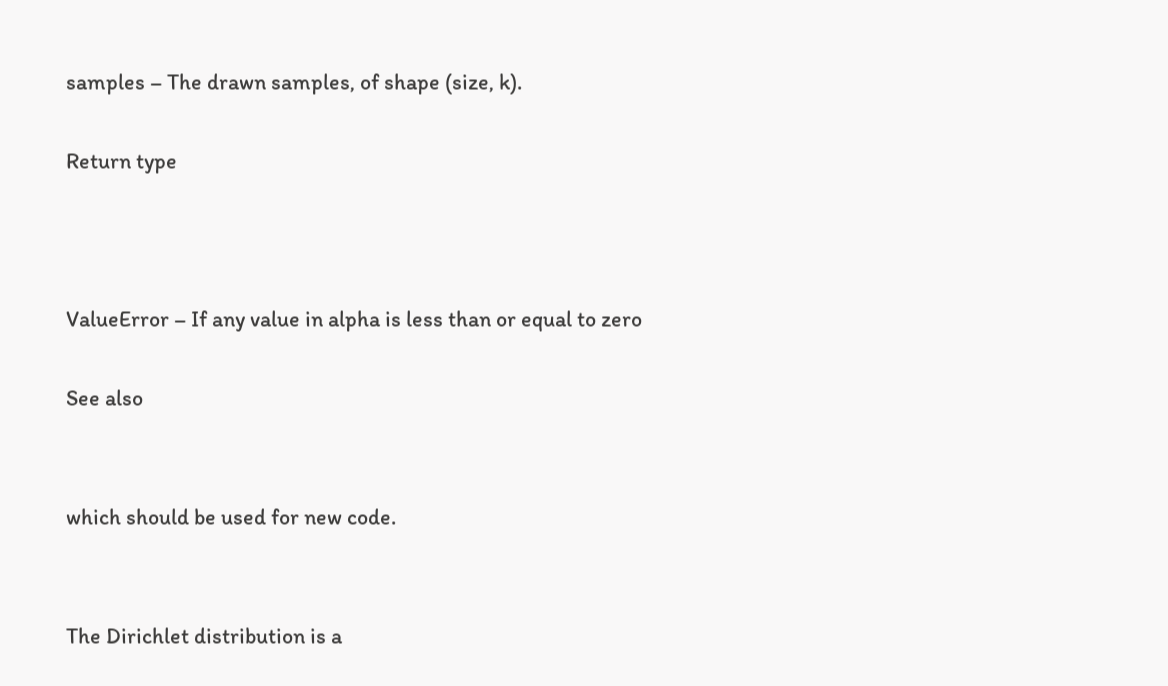samples – The drawn samples, of shape (size, k).

Return type



ValueError – If any value in alpha is less than or equal to zero

See also


which should be used for new code.


The Dirichlet distribution is a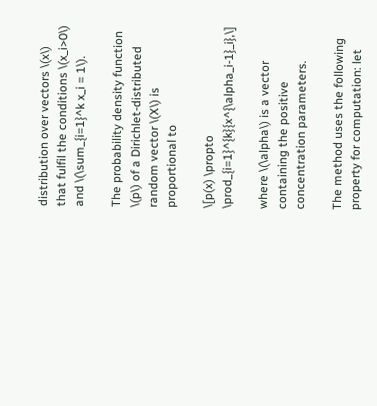distribution over vectors \(x\) that fulfil the conditions \(x_i>0\) and \(\sum_{i=1}^k x_i = 1\).

The probability density function \(p\) of a Dirichlet-distributed random vector \(X\) is proportional to

\[p(x) \propto \prod_{i=1}^{k}{x^{\alpha_i-1}_i},\]

where \(\alpha\) is a vector containing the positive concentration parameters.

The method uses the following property for computation: let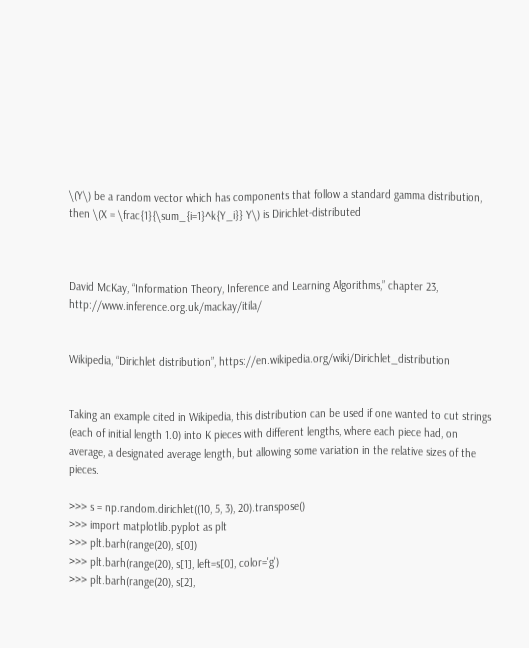\(Y\) be a random vector which has components that follow a standard gamma distribution, then \(X = \frac{1}{\sum_{i=1}^k{Y_i}} Y\) is Dirichlet-distributed



David McKay, “Information Theory, Inference and Learning Algorithms,” chapter 23, http://www.inference.org.uk/mackay/itila/


Wikipedia, “Dirichlet distribution”, https://en.wikipedia.org/wiki/Dirichlet_distribution


Taking an example cited in Wikipedia, this distribution can be used if one wanted to cut strings (each of initial length 1.0) into K pieces with different lengths, where each piece had, on average, a designated average length, but allowing some variation in the relative sizes of the pieces.

>>> s = np.random.dirichlet((10, 5, 3), 20).transpose()
>>> import matplotlib.pyplot as plt
>>> plt.barh(range(20), s[0])
>>> plt.barh(range(20), s[1], left=s[0], color='g')
>>> plt.barh(range(20), s[2],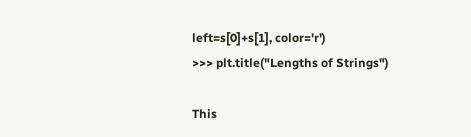left=s[0]+s[1], color='r')
>>> plt.title("Lengths of Strings")

This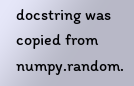docstring was copied from numpy.random.